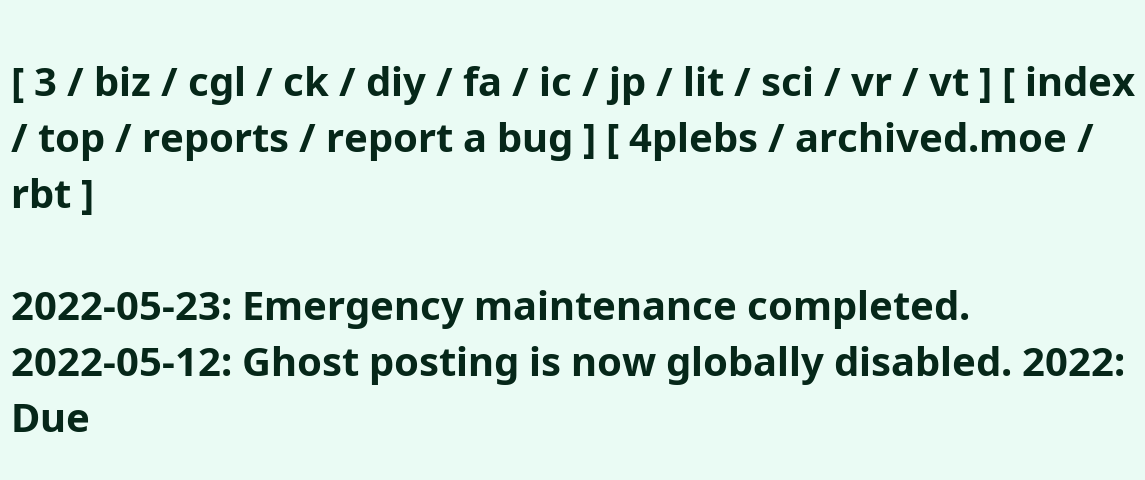[ 3 / biz / cgl / ck / diy / fa / ic / jp / lit / sci / vr / vt ] [ index / top / reports / report a bug ] [ 4plebs / archived.moe / rbt ]

2022-05-23: Emergency maintenance completed.
2022-05-12: Ghost posting is now globally disabled. 2022: Due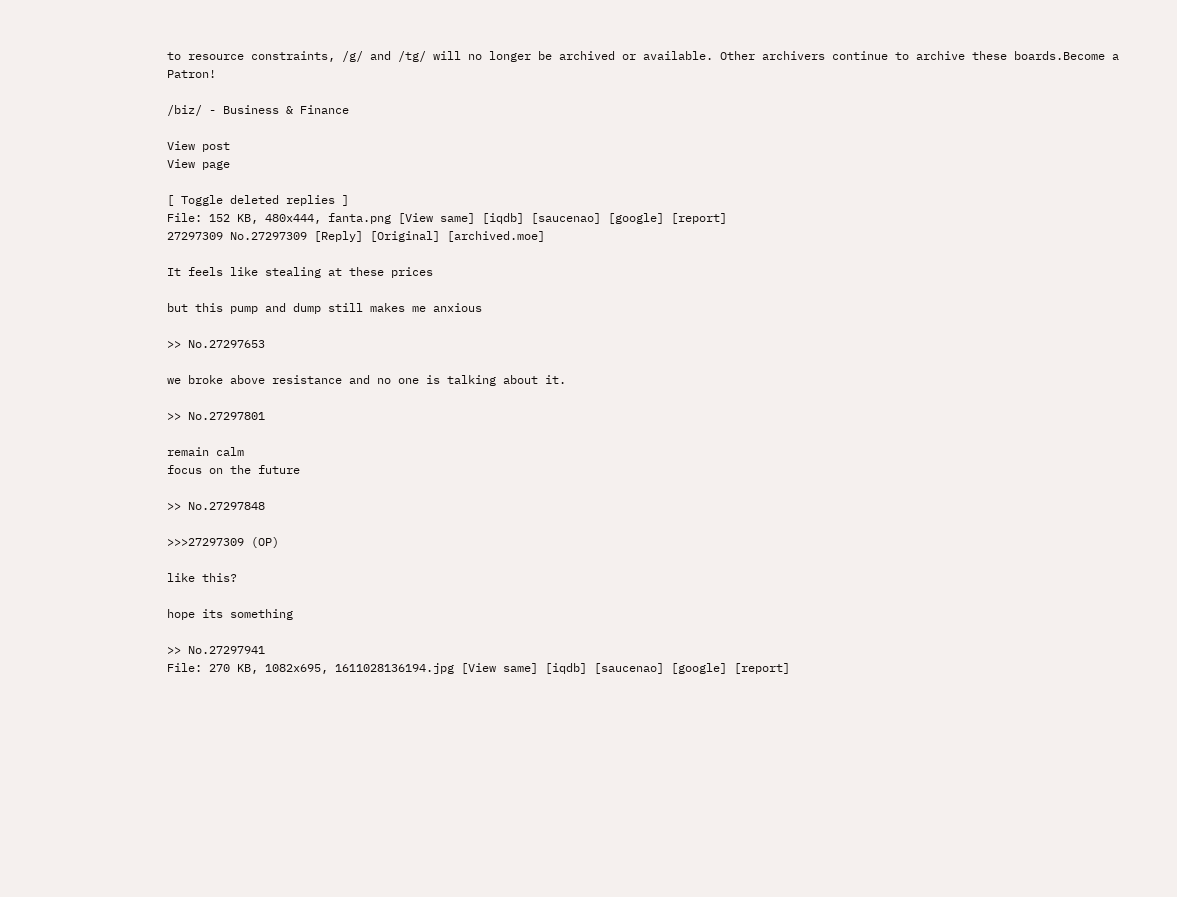to resource constraints, /g/ and /tg/ will no longer be archived or available. Other archivers continue to archive these boards.Become a Patron!

/biz/ - Business & Finance

View post
View page

[ Toggle deleted replies ]
File: 152 KB, 480x444, fanta.png [View same] [iqdb] [saucenao] [google] [report]
27297309 No.27297309 [Reply] [Original] [archived.moe]

It feels like stealing at these prices

but this pump and dump still makes me anxious

>> No.27297653

we broke above resistance and no one is talking about it.

>> No.27297801

remain calm
focus on the future

>> No.27297848

>>>27297309 (OP)

like this?

hope its something

>> No.27297941
File: 270 KB, 1082x695, 1611028136194.jpg [View same] [iqdb] [saucenao] [google] [report]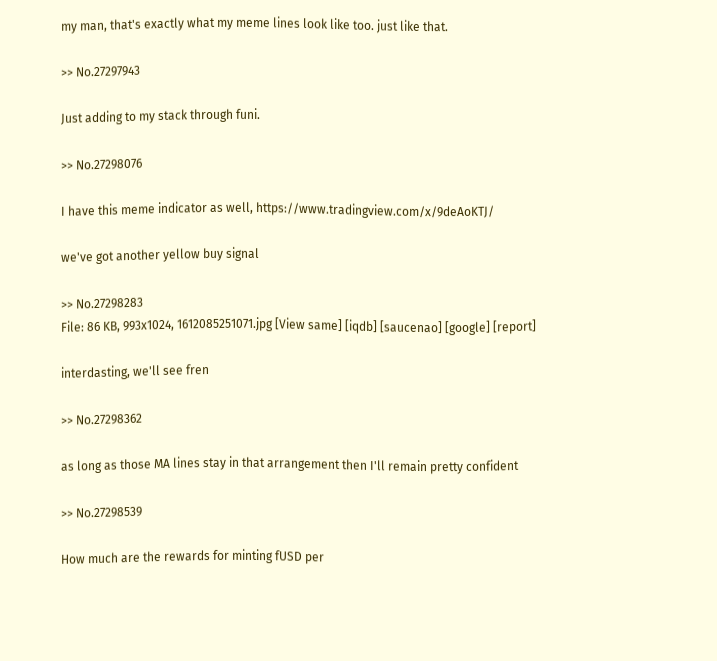my man, that's exactly what my meme lines look like too. just like that.

>> No.27297943

Just adding to my stack through funi.

>> No.27298076

I have this meme indicator as well, https://www.tradingview.com/x/9deAoKTJ/

we've got another yellow buy signal

>> No.27298283
File: 86 KB, 993x1024, 1612085251071.jpg [View same] [iqdb] [saucenao] [google] [report]

interdasting, we'll see fren

>> No.27298362

as long as those MA lines stay in that arrangement then I'll remain pretty confident

>> No.27298539

How much are the rewards for minting fUSD per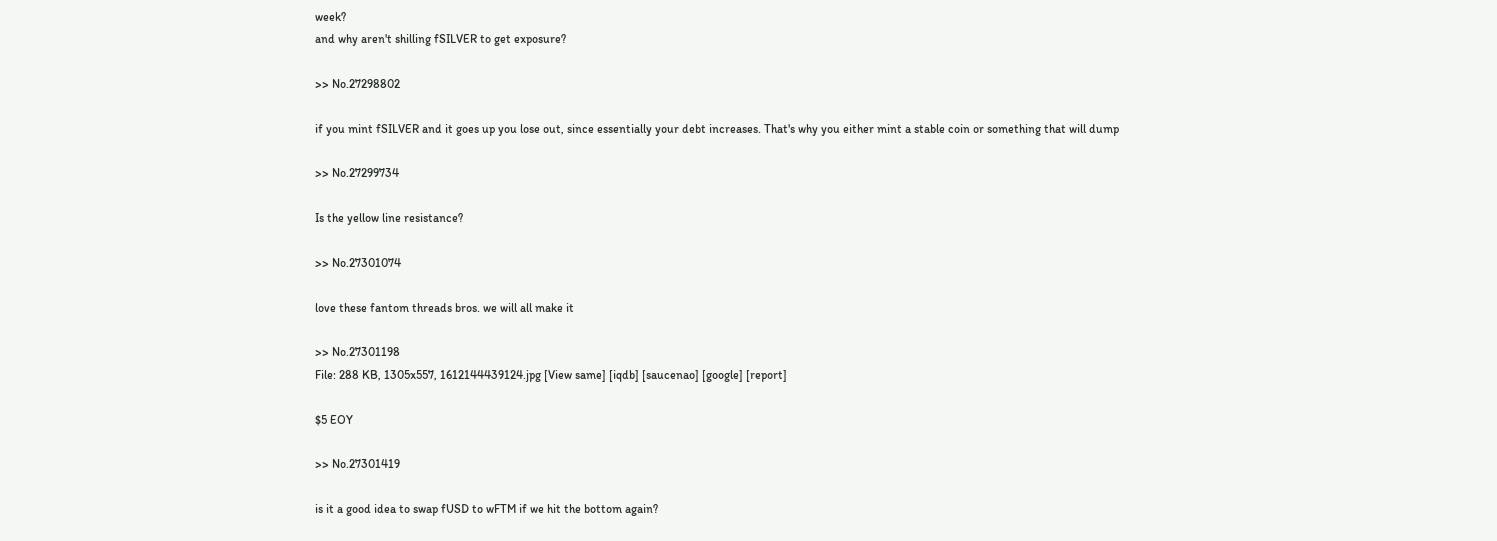week?
and why aren't shilling fSILVER to get exposure?

>> No.27298802

if you mint fSILVER and it goes up you lose out, since essentially your debt increases. That's why you either mint a stable coin or something that will dump

>> No.27299734

Is the yellow line resistance?

>> No.27301074

love these fantom threads bros. we will all make it

>> No.27301198
File: 288 KB, 1305x557, 1612144439124.jpg [View same] [iqdb] [saucenao] [google] [report]

$5 EOY

>> No.27301419

is it a good idea to swap fUSD to wFTM if we hit the bottom again?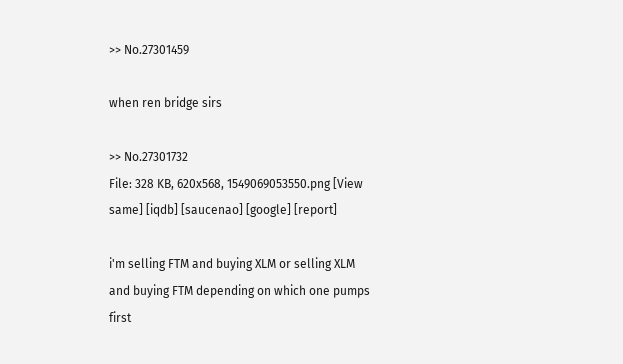>> No.27301459

when ren bridge sirs

>> No.27301732
File: 328 KB, 620x568, 1549069053550.png [View same] [iqdb] [saucenao] [google] [report]

i'm selling FTM and buying XLM or selling XLM and buying FTM depending on which one pumps first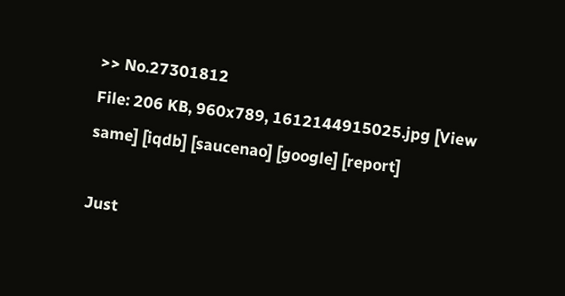>> No.27301812
File: 206 KB, 960x789, 1612144915025.jpg [View same] [iqdb] [saucenao] [google] [report]

Just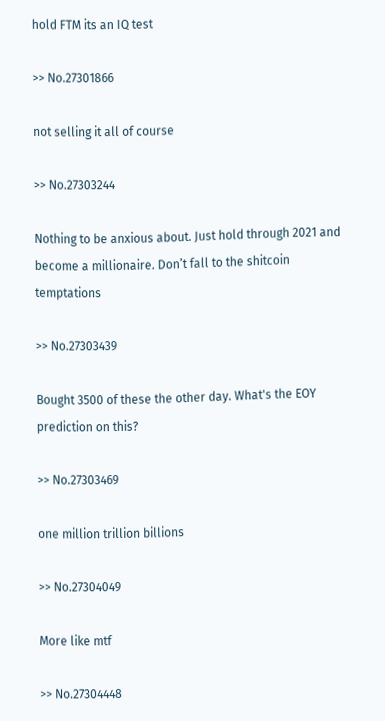hold FTM its an IQ test

>> No.27301866

not selling it all of course

>> No.27303244

Nothing to be anxious about. Just hold through 2021 and become a millionaire. Don’t fall to the shitcoin temptations

>> No.27303439

Bought 3500 of these the other day. What's the EOY prediction on this?

>> No.27303469

one million trillion billions

>> No.27304049

More like mtf

>> No.27304448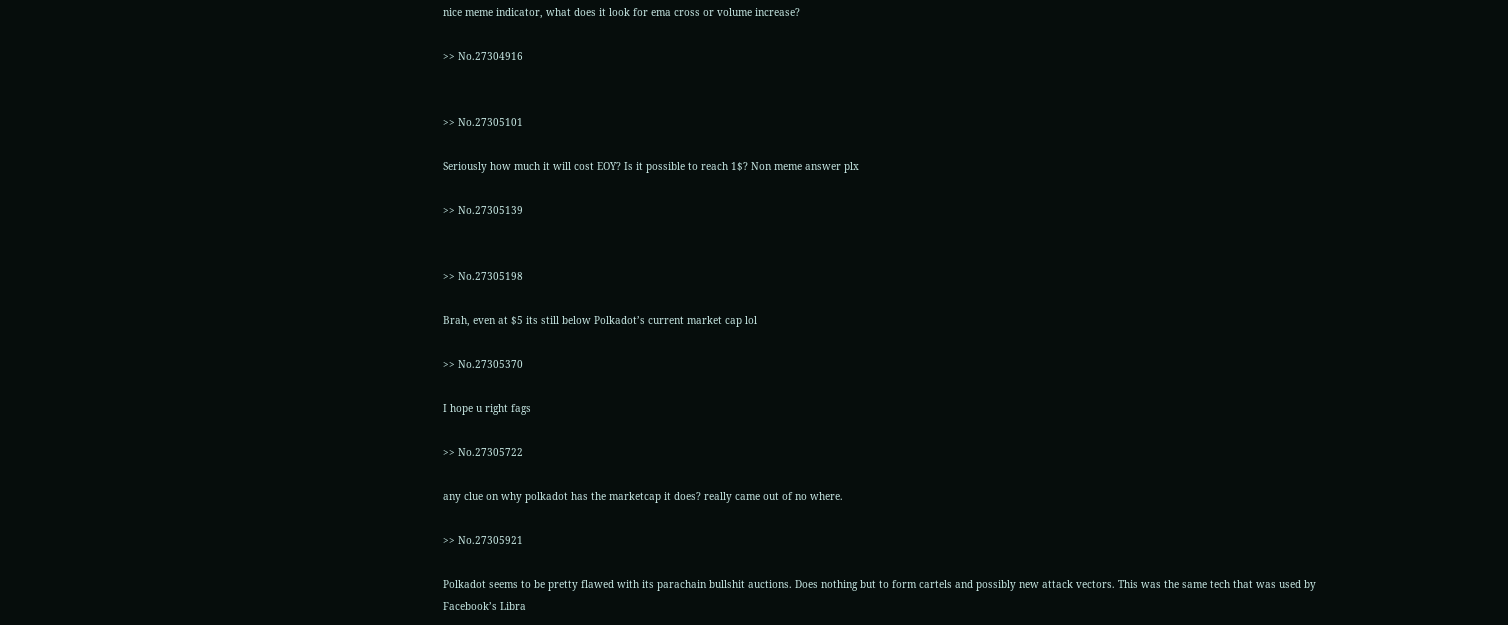nice meme indicator, what does it look for ema cross or volume increase?

>> No.27304916


>> No.27305101

Seriously how much it will cost EOY? Is it possible to reach 1$? Non meme answer plx

>> No.27305139


>> No.27305198

Brah, even at $5 its still below Polkadot’s current market cap lol

>> No.27305370

I hope u right fags

>> No.27305722

any clue on why polkadot has the marketcap it does? really came out of no where.

>> No.27305921

Polkadot seems to be pretty flawed with its parachain bullshit auctions. Does nothing but to form cartels and possibly new attack vectors. This was the same tech that was used by Facebook’s Libra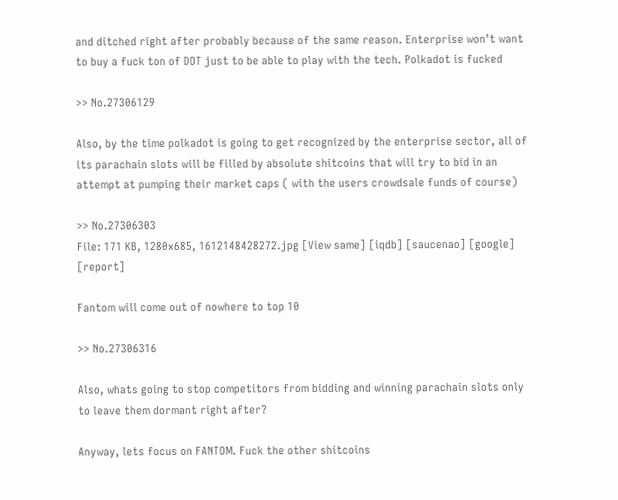and ditched right after probably because of the same reason. Enterprise won’t want to buy a fuck ton of DOT just to be able to play with the tech. Polkadot is fucked

>> No.27306129

Also, by the time polkadot is going to get recognized by the enterprise sector, all of its parachain slots will be filled by absolute shitcoins that will try to bid in an attempt at pumping their market caps ( with the users crowdsale funds of course)

>> No.27306303
File: 171 KB, 1280x685, 1612148428272.jpg [View same] [iqdb] [saucenao] [google] [report]

Fantom will come out of nowhere to top 10

>> No.27306316

Also, whats going to stop competitors from bidding and winning parachain slots only to leave them dormant right after?

Anyway, lets focus on FANTOM. Fuck the other shitcoins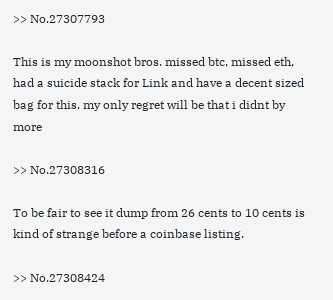>> No.27307793

This is my moonshot bros. missed btc, missed eth, had a suicide stack for Link and have a decent sized bag for this. my only regret will be that i didnt by more

>> No.27308316

To be fair to see it dump from 26 cents to 10 cents is kind of strange before a coinbase listing.

>> No.27308424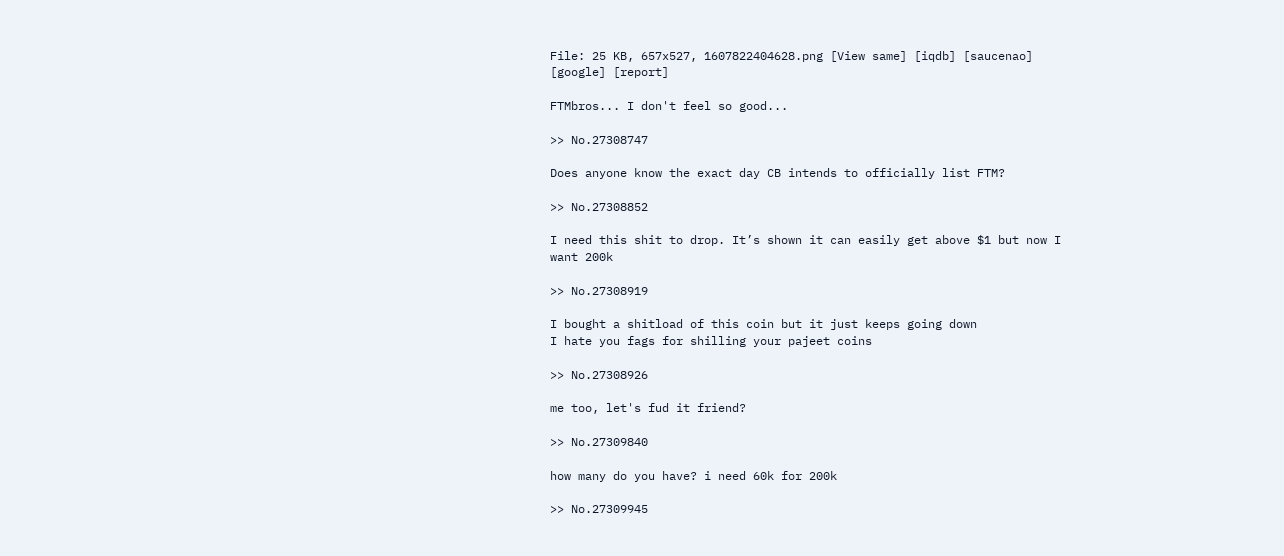File: 25 KB, 657x527, 1607822404628.png [View same] [iqdb] [saucenao] [google] [report]

FTMbros... I don't feel so good...

>> No.27308747

Does anyone know the exact day CB intends to officially list FTM?

>> No.27308852

I need this shit to drop. It’s shown it can easily get above $1 but now I want 200k

>> No.27308919

I bought a shitload of this coin but it just keeps going down
I hate you fags for shilling your pajeet coins

>> No.27308926

me too, let's fud it friend?

>> No.27309840

how many do you have? i need 60k for 200k

>> No.27309945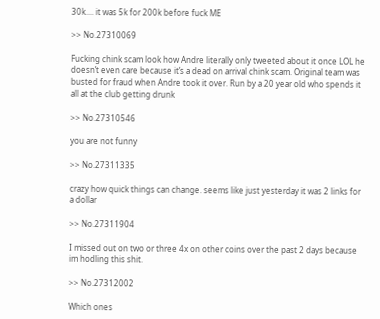30k.... it was 5k for 200k before fuck ME

>> No.27310069

Fucking chink scam look how Andre literally only tweeted about it once LOL he doesn’t even care because it’s a dead on arrival chink scam. Original team was busted for fraud when Andre took it over. Run by a 20 year old who spends it all at the club getting drunk

>> No.27310546

you are not funny

>> No.27311335

crazy how quick things can change. seems like just yesterday it was 2 links for a dollar

>> No.27311904

I missed out on two or three 4x on other coins over the past 2 days because im hodling this shit.

>> No.27312002

Which ones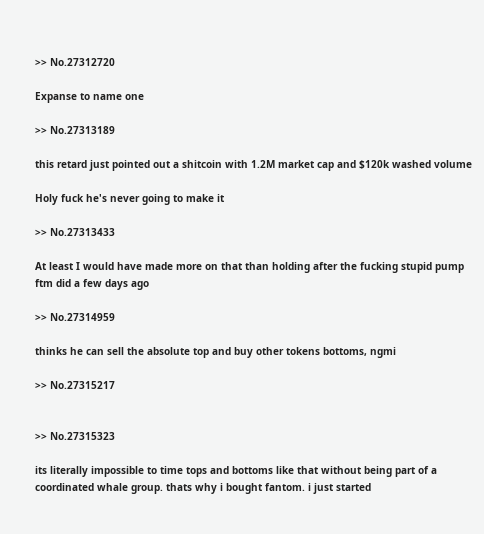>> No.27312720

Expanse to name one

>> No.27313189

this retard just pointed out a shitcoin with 1.2M market cap and $120k washed volume

Holy fuck he's never going to make it

>> No.27313433

At least I would have made more on that than holding after the fucking stupid pump ftm did a few days ago

>> No.27314959

thinks he can sell the absolute top and buy other tokens bottoms, ngmi

>> No.27315217


>> No.27315323

its literally impossible to time tops and bottoms like that without being part of a coordinated whale group. thats why i bought fantom. i just started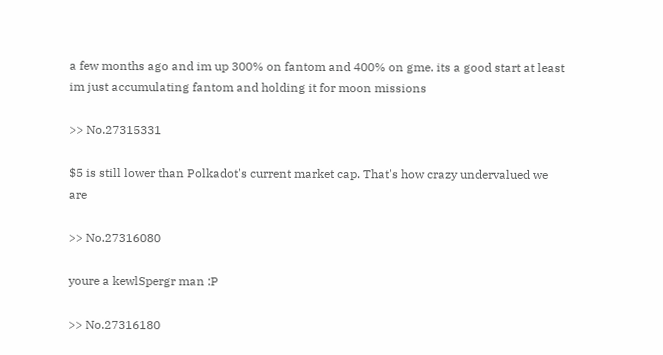a few months ago and im up 300% on fantom and 400% on gme. its a good start at least im just accumulating fantom and holding it for moon missions

>> No.27315331

$5 is still lower than Polkadot's current market cap. That's how crazy undervalued we are

>> No.27316080

youre a kewlSpergr man :P

>> No.27316180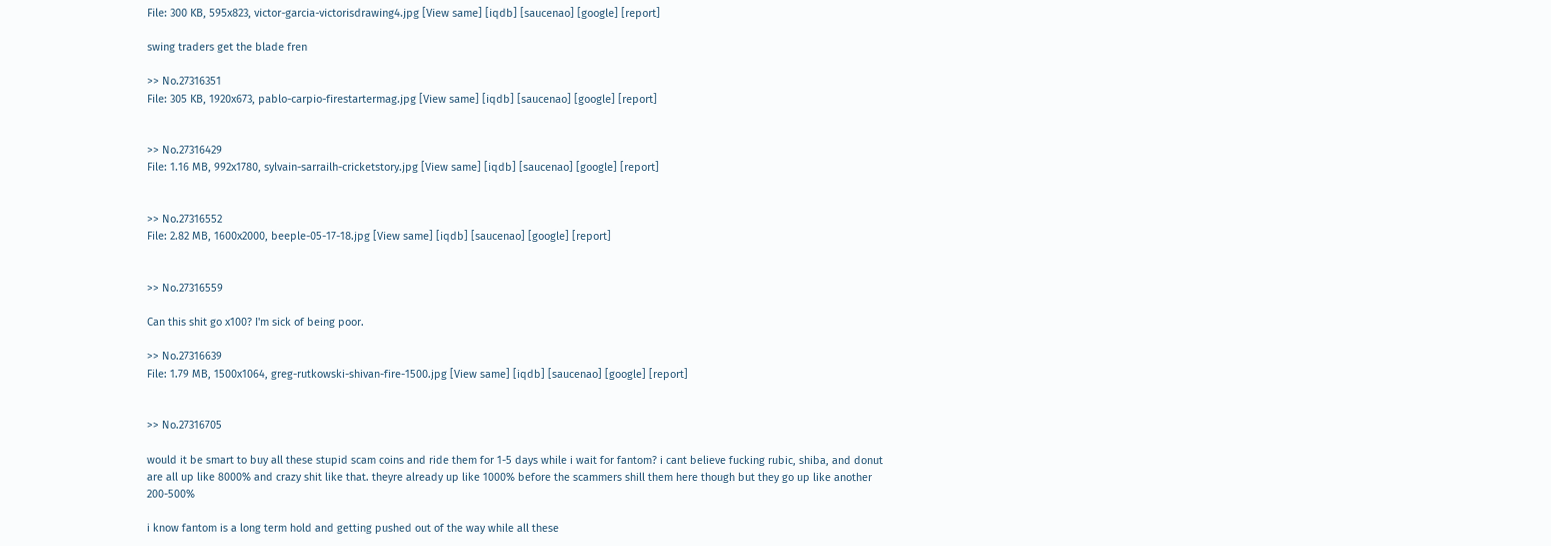File: 300 KB, 595x823, victor-garcia-victorisdrawing4.jpg [View same] [iqdb] [saucenao] [google] [report]

swing traders get the blade fren

>> No.27316351
File: 305 KB, 1920x673, pablo-carpio-firestartermag.jpg [View same] [iqdb] [saucenao] [google] [report]


>> No.27316429
File: 1.16 MB, 992x1780, sylvain-sarrailh-cricketstory.jpg [View same] [iqdb] [saucenao] [google] [report]


>> No.27316552
File: 2.82 MB, 1600x2000, beeple-05-17-18.jpg [View same] [iqdb] [saucenao] [google] [report]


>> No.27316559

Can this shit go x100? I'm sick of being poor.

>> No.27316639
File: 1.79 MB, 1500x1064, greg-rutkowski-shivan-fire-1500.jpg [View same] [iqdb] [saucenao] [google] [report]


>> No.27316705

would it be smart to buy all these stupid scam coins and ride them for 1-5 days while i wait for fantom? i cant believe fucking rubic, shiba, and donut are all up like 8000% and crazy shit like that. theyre already up like 1000% before the scammers shill them here though but they go up like another 200-500%

i know fantom is a long term hold and getting pushed out of the way while all these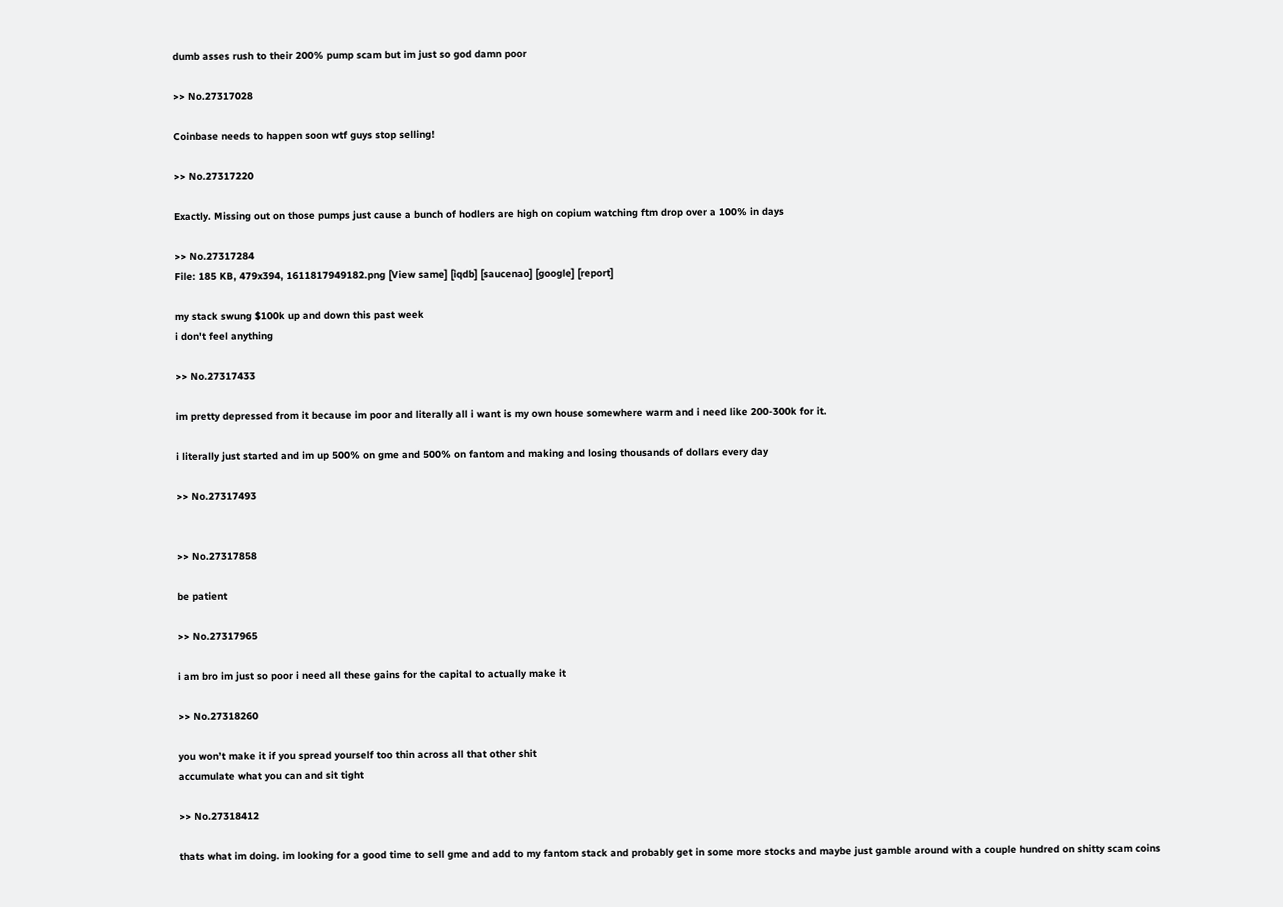dumb asses rush to their 200% pump scam but im just so god damn poor

>> No.27317028

Coinbase needs to happen soon wtf guys stop selling!

>> No.27317220

Exactly. Missing out on those pumps just cause a bunch of hodlers are high on copium watching ftm drop over a 100% in days

>> No.27317284
File: 185 KB, 479x394, 1611817949182.png [View same] [iqdb] [saucenao] [google] [report]

my stack swung $100k up and down this past week
i don't feel anything

>> No.27317433

im pretty depressed from it because im poor and literally all i want is my own house somewhere warm and i need like 200-300k for it.

i literally just started and im up 500% on gme and 500% on fantom and making and losing thousands of dollars every day

>> No.27317493


>> No.27317858

be patient

>> No.27317965

i am bro im just so poor i need all these gains for the capital to actually make it

>> No.27318260

you won’t make it if you spread yourself too thin across all that other shit
accumulate what you can and sit tight

>> No.27318412

thats what im doing. im looking for a good time to sell gme and add to my fantom stack and probably get in some more stocks and maybe just gamble around with a couple hundred on shitty scam coins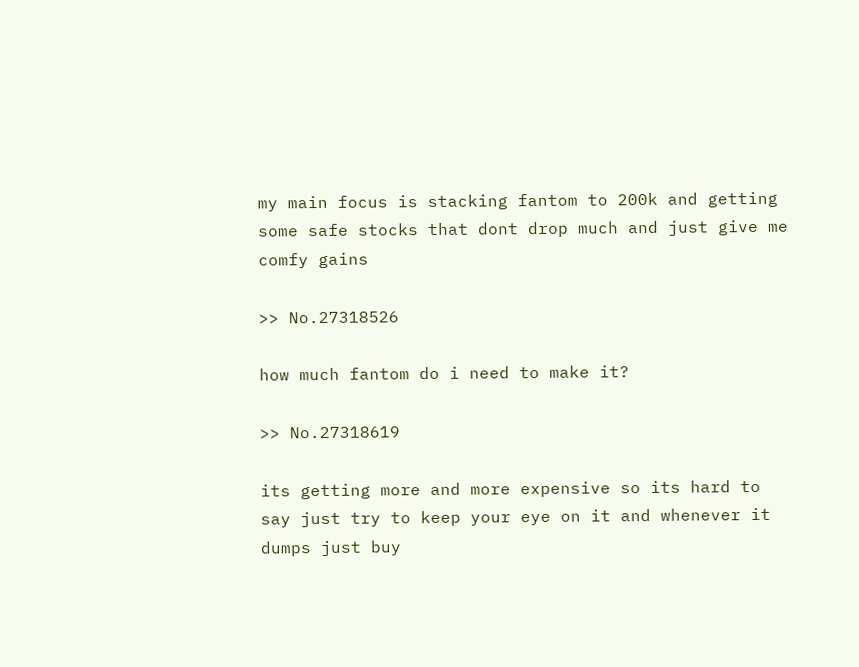my main focus is stacking fantom to 200k and getting some safe stocks that dont drop much and just give me comfy gains

>> No.27318526

how much fantom do i need to make it?

>> No.27318619

its getting more and more expensive so its hard to say just try to keep your eye on it and whenever it dumps just buy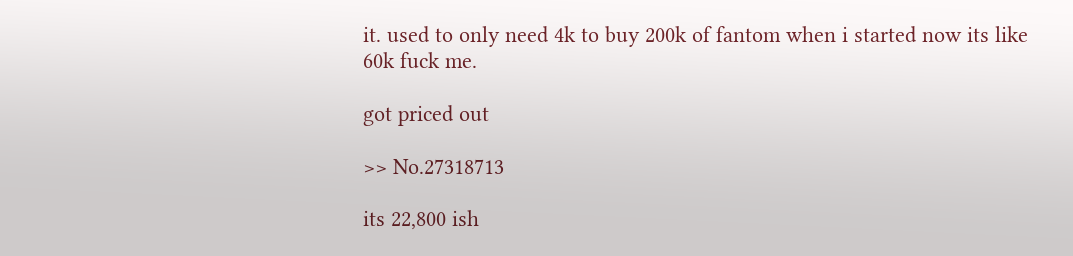it. used to only need 4k to buy 200k of fantom when i started now its like 60k fuck me.

got priced out

>> No.27318713

its 22,800 ish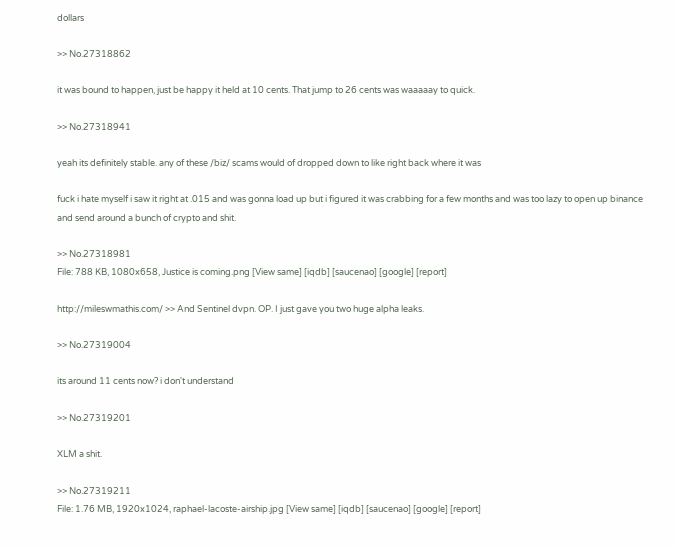dollars

>> No.27318862

it was bound to happen, just be happy it held at 10 cents. That jump to 26 cents was waaaaay to quick.

>> No.27318941

yeah its definitely stable. any of these /biz/ scams would of dropped down to like right back where it was

fuck i hate myself i saw it right at .015 and was gonna load up but i figured it was crabbing for a few months and was too lazy to open up binance and send around a bunch of crypto and shit.

>> No.27318981
File: 788 KB, 1080x658, Justice is coming.png [View same] [iqdb] [saucenao] [google] [report]

http://mileswmathis.com/ >> And Sentinel dvpn. OP. I just gave you two huge alpha leaks.

>> No.27319004

its around 11 cents now? i don't understand

>> No.27319201

XLM a shit.

>> No.27319211
File: 1.76 MB, 1920x1024, raphael-lacoste-airship.jpg [View same] [iqdb] [saucenao] [google] [report]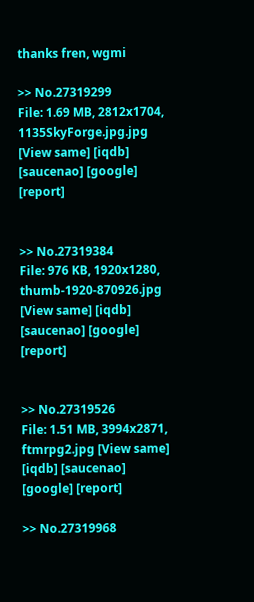thanks fren, wgmi

>> No.27319299
File: 1.69 MB, 2812x1704, 1135SkyForge.jpg.jpg [View same] [iqdb] [saucenao] [google] [report]


>> No.27319384
File: 976 KB, 1920x1280, thumb-1920-870926.jpg [View same] [iqdb] [saucenao] [google] [report]


>> No.27319526
File: 1.51 MB, 3994x2871, ftmrpg2.jpg [View same] [iqdb] [saucenao] [google] [report]

>> No.27319968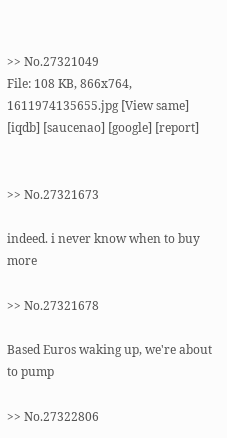>> No.27321049
File: 108 KB, 866x764, 1611974135655.jpg [View same] [iqdb] [saucenao] [google] [report]


>> No.27321673

indeed. i never know when to buy more

>> No.27321678

Based Euros waking up, we're about to pump

>> No.27322806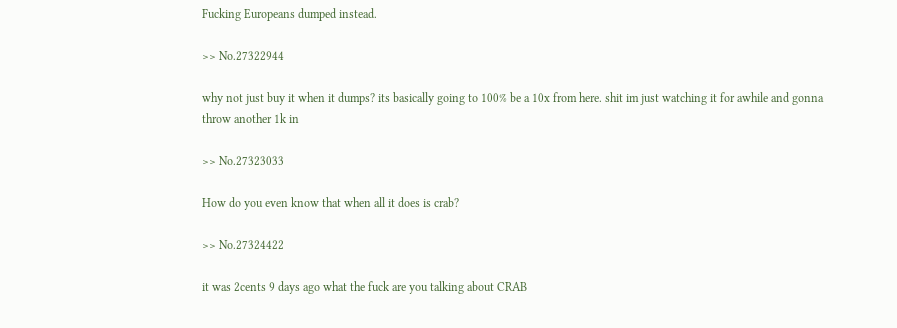Fucking Europeans dumped instead.

>> No.27322944

why not just buy it when it dumps? its basically going to 100% be a 10x from here. shit im just watching it for awhile and gonna throw another 1k in

>> No.27323033

How do you even know that when all it does is crab?

>> No.27324422

it was 2cents 9 days ago what the fuck are you talking about CRAB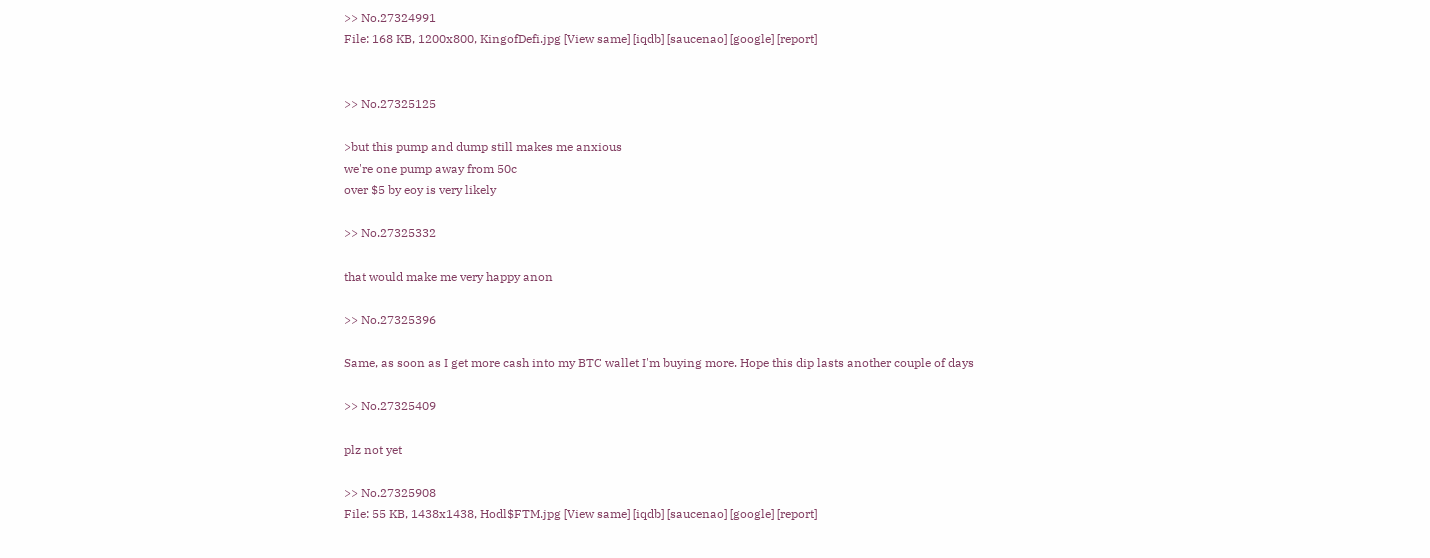>> No.27324991
File: 168 KB, 1200x800, KingofDefi.jpg [View same] [iqdb] [saucenao] [google] [report]


>> No.27325125

>but this pump and dump still makes me anxious
we're one pump away from 50c
over $5 by eoy is very likely

>> No.27325332

that would make me very happy anon

>> No.27325396

Same, as soon as I get more cash into my BTC wallet I'm buying more. Hope this dip lasts another couple of days

>> No.27325409

plz not yet

>> No.27325908
File: 55 KB, 1438x1438, Hodl$FTM.jpg [View same] [iqdb] [saucenao] [google] [report]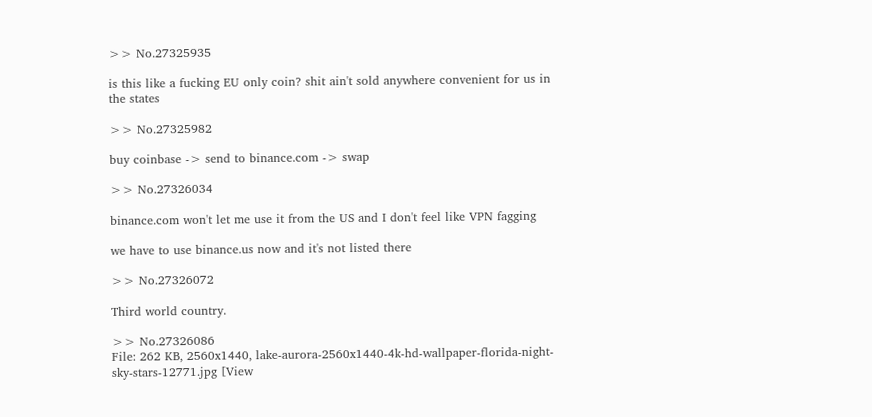>> No.27325935

is this like a fucking EU only coin? shit ain't sold anywhere convenient for us in the states

>> No.27325982

buy coinbase -> send to binance.com -> swap

>> No.27326034

binance.com won't let me use it from the US and I don't feel like VPN fagging

we have to use binance.us now and it's not listed there

>> No.27326072

Third world country.

>> No.27326086
File: 262 KB, 2560x1440, lake-aurora-2560x1440-4k-hd-wallpaper-florida-night-sky-stars-12771.jpg [View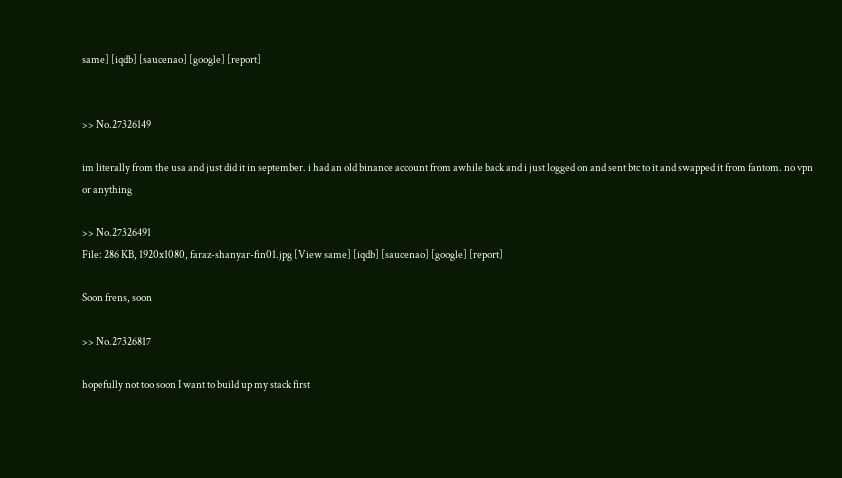same] [iqdb] [saucenao] [google] [report]


>> No.27326149

im literally from the usa and just did it in september. i had an old binance account from awhile back and i just logged on and sent btc to it and swapped it from fantom. no vpn or anything

>> No.27326491
File: 286 KB, 1920x1080, faraz-shanyar-fin01.jpg [View same] [iqdb] [saucenao] [google] [report]

Soon frens, soon

>> No.27326817

hopefully not too soon I want to build up my stack first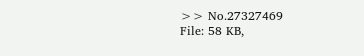>> No.27327469
File: 58 KB,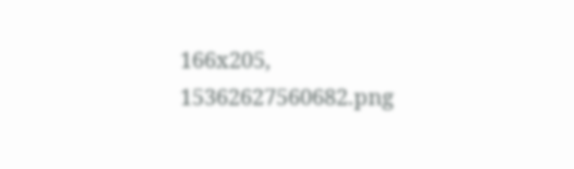166x205, 15362627560682.png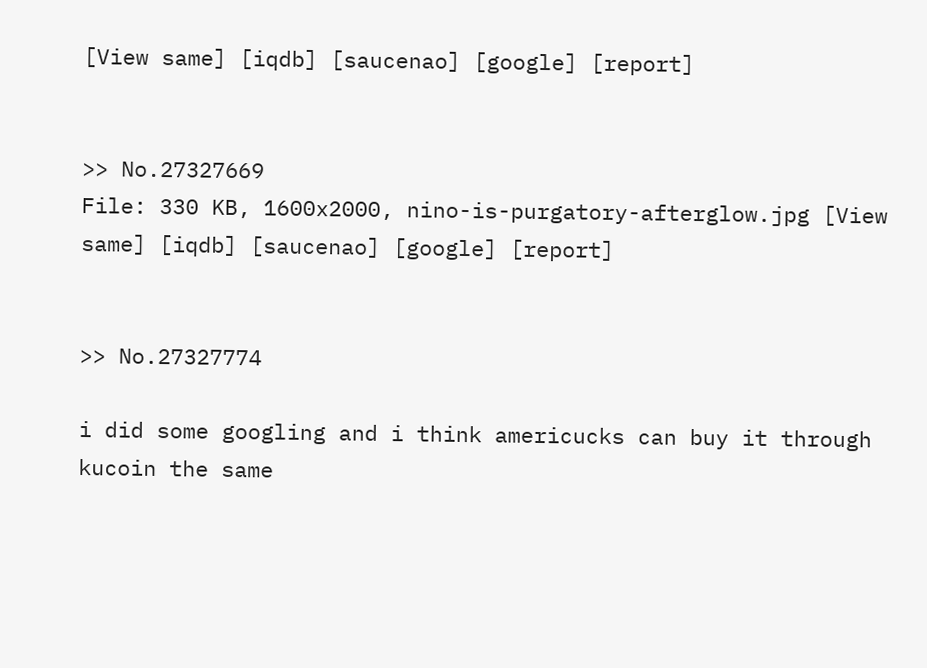[View same] [iqdb] [saucenao] [google] [report]


>> No.27327669
File: 330 KB, 1600x2000, nino-is-purgatory-afterglow.jpg [View same] [iqdb] [saucenao] [google] [report]


>> No.27327774

i did some googling and i think americucks can buy it through kucoin the same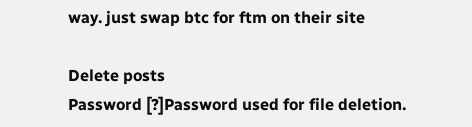way. just swap btc for ftm on their site

Delete posts
Password [?]Password used for file deletion.